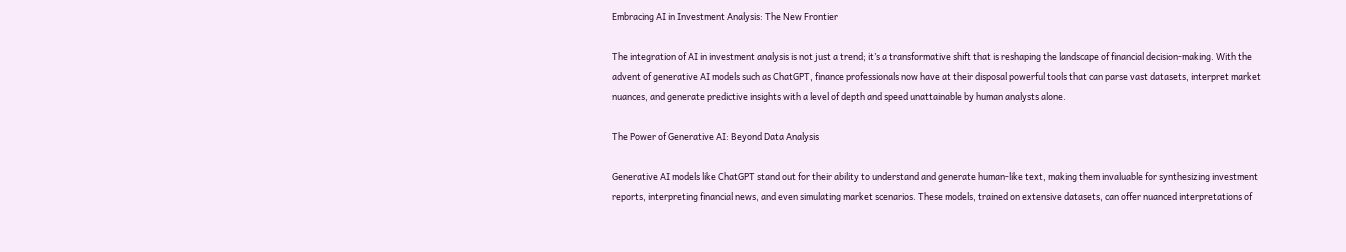Embracing AI in Investment Analysis: The New Frontier

The integration of AI in investment analysis is not just a trend; it’s a transformative shift that is reshaping the landscape of financial decision-making. With the advent of generative AI models such as ChatGPT, finance professionals now have at their disposal powerful tools that can parse vast datasets, interpret market nuances, and generate predictive insights with a level of depth and speed unattainable by human analysts alone.

The Power of Generative AI: Beyond Data Analysis

Generative AI models like ChatGPT stand out for their ability to understand and generate human-like text, making them invaluable for synthesizing investment reports, interpreting financial news, and even simulating market scenarios. These models, trained on extensive datasets, can offer nuanced interpretations of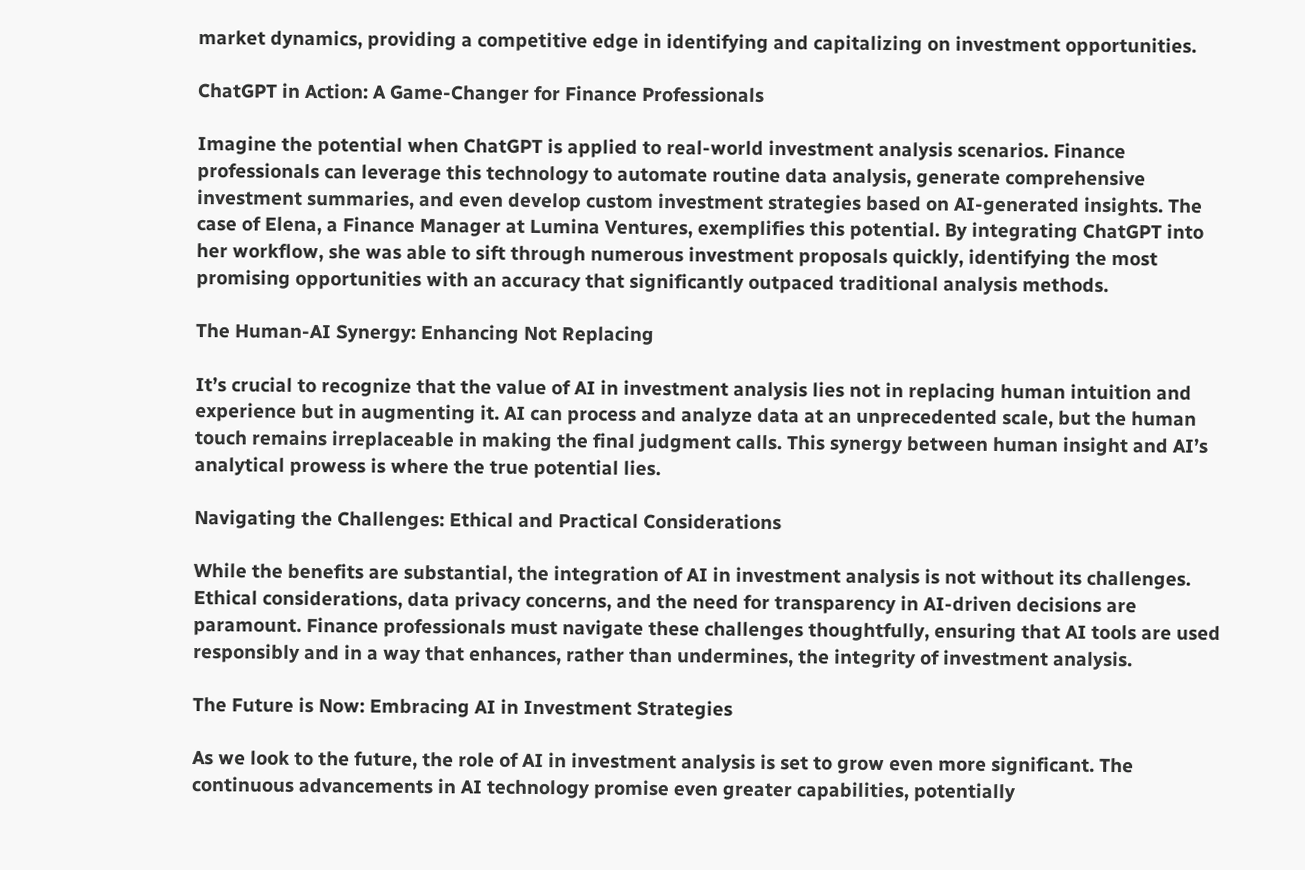market dynamics, providing a competitive edge in identifying and capitalizing on investment opportunities.

ChatGPT in Action: A Game-Changer for Finance Professionals

Imagine the potential when ChatGPT is applied to real-world investment analysis scenarios. Finance professionals can leverage this technology to automate routine data analysis, generate comprehensive investment summaries, and even develop custom investment strategies based on AI-generated insights. The case of Elena, a Finance Manager at Lumina Ventures, exemplifies this potential. By integrating ChatGPT into her workflow, she was able to sift through numerous investment proposals quickly, identifying the most promising opportunities with an accuracy that significantly outpaced traditional analysis methods.

The Human-AI Synergy: Enhancing Not Replacing

It’s crucial to recognize that the value of AI in investment analysis lies not in replacing human intuition and experience but in augmenting it. AI can process and analyze data at an unprecedented scale, but the human touch remains irreplaceable in making the final judgment calls. This synergy between human insight and AI’s analytical prowess is where the true potential lies.

Navigating the Challenges: Ethical and Practical Considerations

While the benefits are substantial, the integration of AI in investment analysis is not without its challenges. Ethical considerations, data privacy concerns, and the need for transparency in AI-driven decisions are paramount. Finance professionals must navigate these challenges thoughtfully, ensuring that AI tools are used responsibly and in a way that enhances, rather than undermines, the integrity of investment analysis.

The Future is Now: Embracing AI in Investment Strategies

As we look to the future, the role of AI in investment analysis is set to grow even more significant. The continuous advancements in AI technology promise even greater capabilities, potentially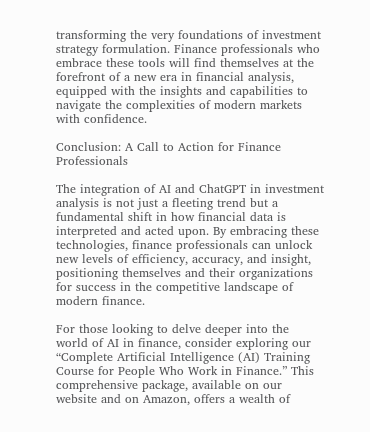transforming the very foundations of investment strategy formulation. Finance professionals who embrace these tools will find themselves at the forefront of a new era in financial analysis, equipped with the insights and capabilities to navigate the complexities of modern markets with confidence.

Conclusion: A Call to Action for Finance Professionals

The integration of AI and ChatGPT in investment analysis is not just a fleeting trend but a fundamental shift in how financial data is interpreted and acted upon. By embracing these technologies, finance professionals can unlock new levels of efficiency, accuracy, and insight, positioning themselves and their organizations for success in the competitive landscape of modern finance.

For those looking to delve deeper into the world of AI in finance, consider exploring our “Complete Artificial Intelligence (AI) Training Course for People Who Work in Finance.” This comprehensive package, available on our website and on Amazon, offers a wealth of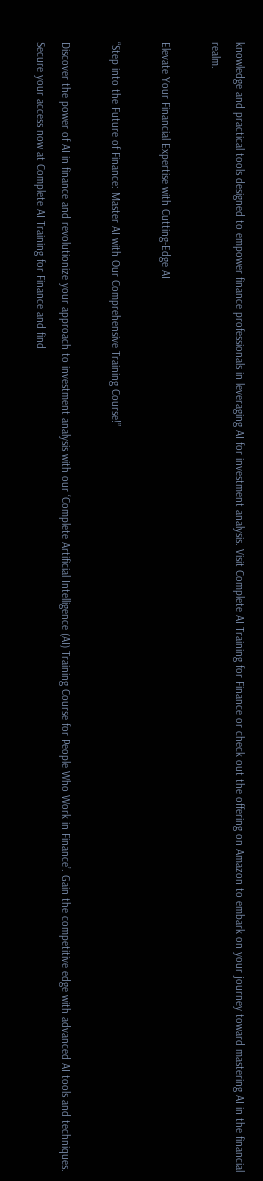knowledge and practical tools designed to empower finance professionals in leveraging AI for investment analysis. Visit Complete AI Training for Finance or check out the offering on Amazon to embark on your journey toward mastering AI in the financial realm.

Elevate Your Financial Expertise with Cutting-Edge AI

“Step into the Future of Finance: Master AI with Our Comprehensive Training Course!”

Discover the power of AI in finance and revolutionize your approach to investment analysis with our ‘Complete Artificial Intelligence (AI) Training Course for People Who Work in Finance’. Gain the competitive edge with advanced AI tools and techniques. Secure your access now at Complete AI Training for Finance and find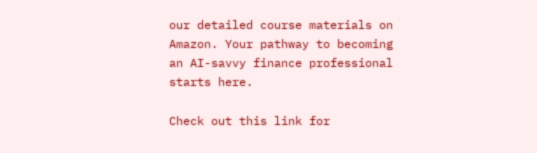our detailed course materials on Amazon. Your pathway to becoming an AI-savvy finance professional starts here.

Check out this link for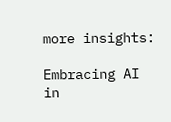more insights:

Embracing AI in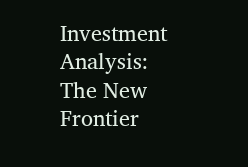Investment Analysis: The New Frontier